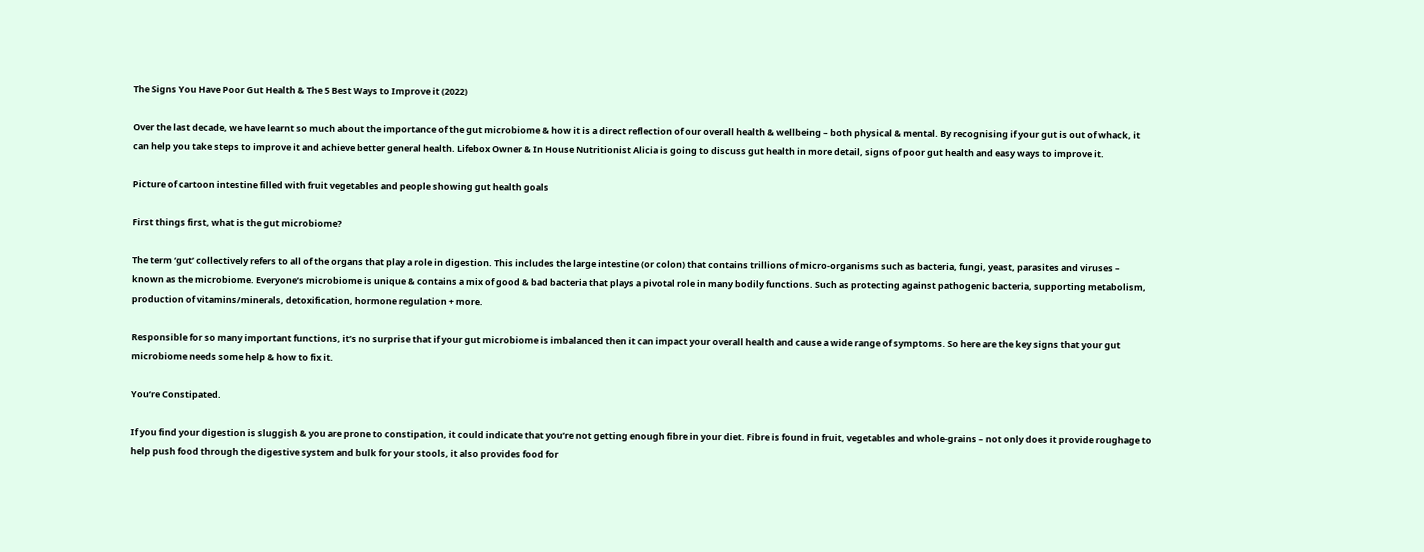The Signs You Have Poor Gut Health & The 5 Best Ways to Improve it (2022)

Over the last decade, we have learnt so much about the importance of the gut microbiome & how it is a direct reflection of our overall health & wellbeing – both physical & mental. By recognising if your gut is out of whack, it can help you take steps to improve it and achieve better general health. Lifebox Owner & In House Nutritionist Alicia is going to discuss gut health in more detail, signs of poor gut health and easy ways to improve it.

Picture of cartoon intestine filled with fruit vegetables and people showing gut health goals

First things first, what is the gut microbiome?

The term ‘gut’ collectively refers to all of the organs that play a role in digestion. This includes the large intestine (or colon) that contains trillions of micro-organisms such as bacteria, fungi, yeast, parasites and viruses – known as the microbiome. Everyone’s microbiome is unique & contains a mix of good & bad bacteria that plays a pivotal role in many bodily functions. Such as protecting against pathogenic bacteria, supporting metabolism, production of vitamins/minerals, detoxification, hormone regulation + more.

Responsible for so many important functions, it’s no surprise that if your gut microbiome is imbalanced then it can impact your overall health and cause a wide range of symptoms. So here are the key signs that your gut microbiome needs some help & how to fix it.

You’re Constipated.

If you find your digestion is sluggish & you are prone to constipation, it could indicate that you’re not getting enough fibre in your diet. Fibre is found in fruit, vegetables and whole-grains – not only does it provide roughage to help push food through the digestive system and bulk for your stools, it also provides food for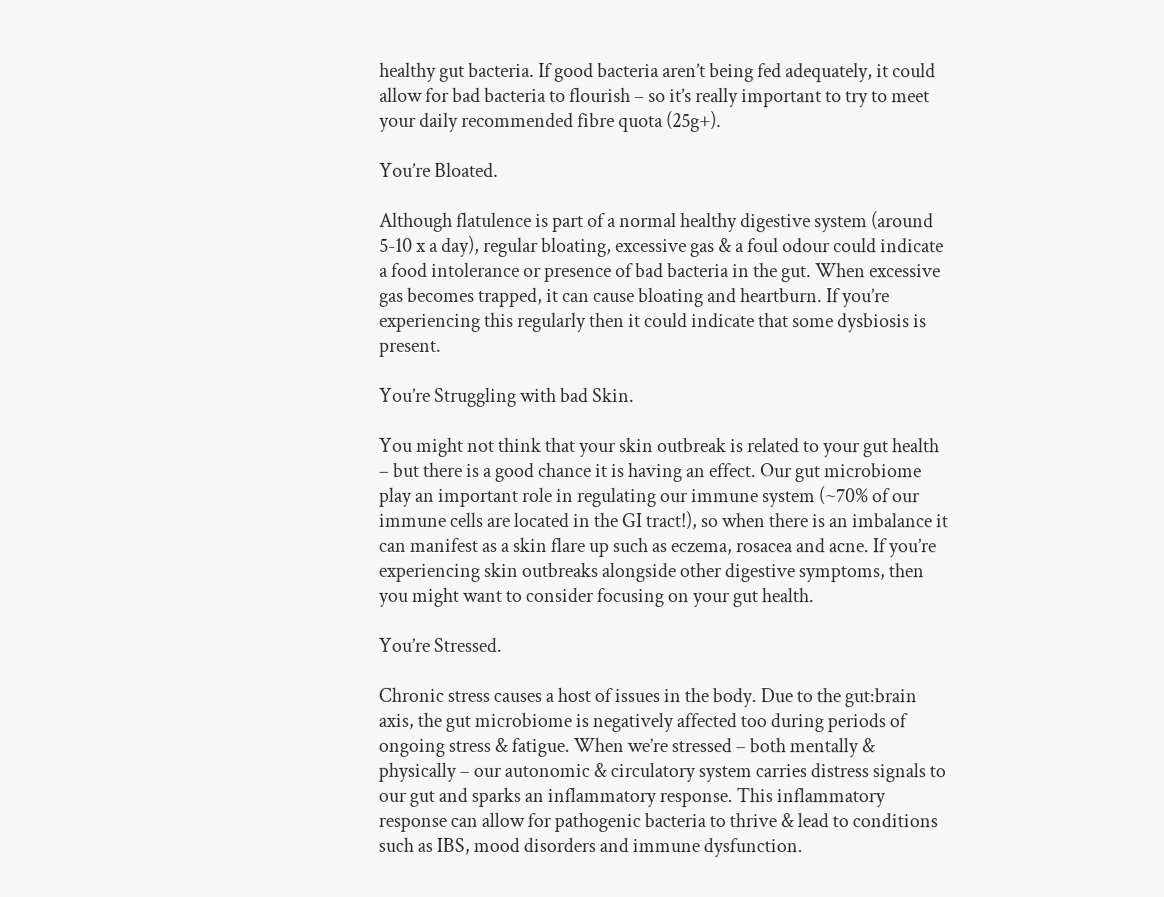healthy gut bacteria. If good bacteria aren’t being fed adequately, it could allow for bad bacteria to flourish – so it’s really important to try to meet your daily recommended fibre quota (25g+).

You’re Bloated.

Although flatulence is part of a normal healthy digestive system (around 5-10 x a day), regular bloating, excessive gas & a foul odour could indicate a food intolerance or presence of bad bacteria in the gut. When excessive gas becomes trapped, it can cause bloating and heartburn. If you’re experiencing this regularly then it could indicate that some dysbiosis is present.

You’re Struggling with bad Skin.

You might not think that your skin outbreak is related to your gut health – but there is a good chance it is having an effect. Our gut microbiome play an important role in regulating our immune system (~70% of our immune cells are located in the GI tract!), so when there is an imbalance it can manifest as a skin flare up such as eczema, rosacea and acne. If you’re experiencing skin outbreaks alongside other digestive symptoms, then you might want to consider focusing on your gut health.

You’re Stressed.

Chronic stress causes a host of issues in the body. Due to the gut:brain axis, the gut microbiome is negatively affected too during periods of ongoing stress & fatigue. When we’re stressed – both mentally & physically – our autonomic & circulatory system carries distress signals to our gut and sparks an inflammatory response. This inflammatory response can allow for pathogenic bacteria to thrive & lead to conditions such as IBS, mood disorders and immune dysfunction.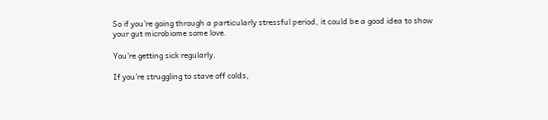So if you’re going through a particularly stressful period, it could be a good idea to show your gut microbiome some love.

You’re getting sick regularly.

If you’re struggling to stave off colds,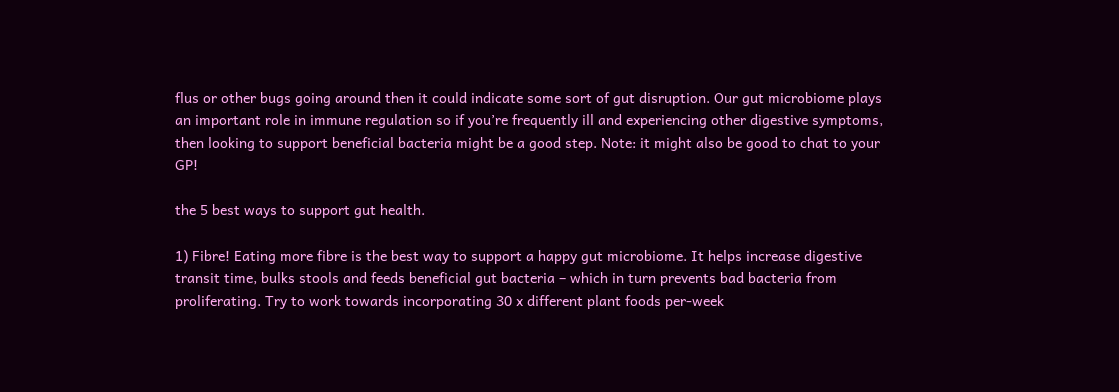flus or other bugs going around then it could indicate some sort of gut disruption. Our gut microbiome plays an important role in immune regulation so if you’re frequently ill and experiencing other digestive symptoms, then looking to support beneficial bacteria might be a good step. Note: it might also be good to chat to your GP!

the 5 best ways to support gut health.

1) Fibre! Eating more fibre is the best way to support a happy gut microbiome. It helps increase digestive transit time, bulks stools and feeds beneficial gut bacteria – which in turn prevents bad bacteria from proliferating. Try to work towards incorporating 30 x different plant foods per-week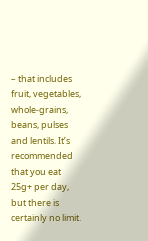– that includes fruit, vegetables, whole-grains, beans, pulses and lentils. It’s recommended that you eat 25g+ per day, but there is certainly no limit.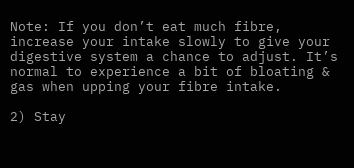Note: If you don’t eat much fibre, increase your intake slowly to give your digestive system a chance to adjust. It’s normal to experience a bit of bloating & gas when upping your fibre intake.

2) Stay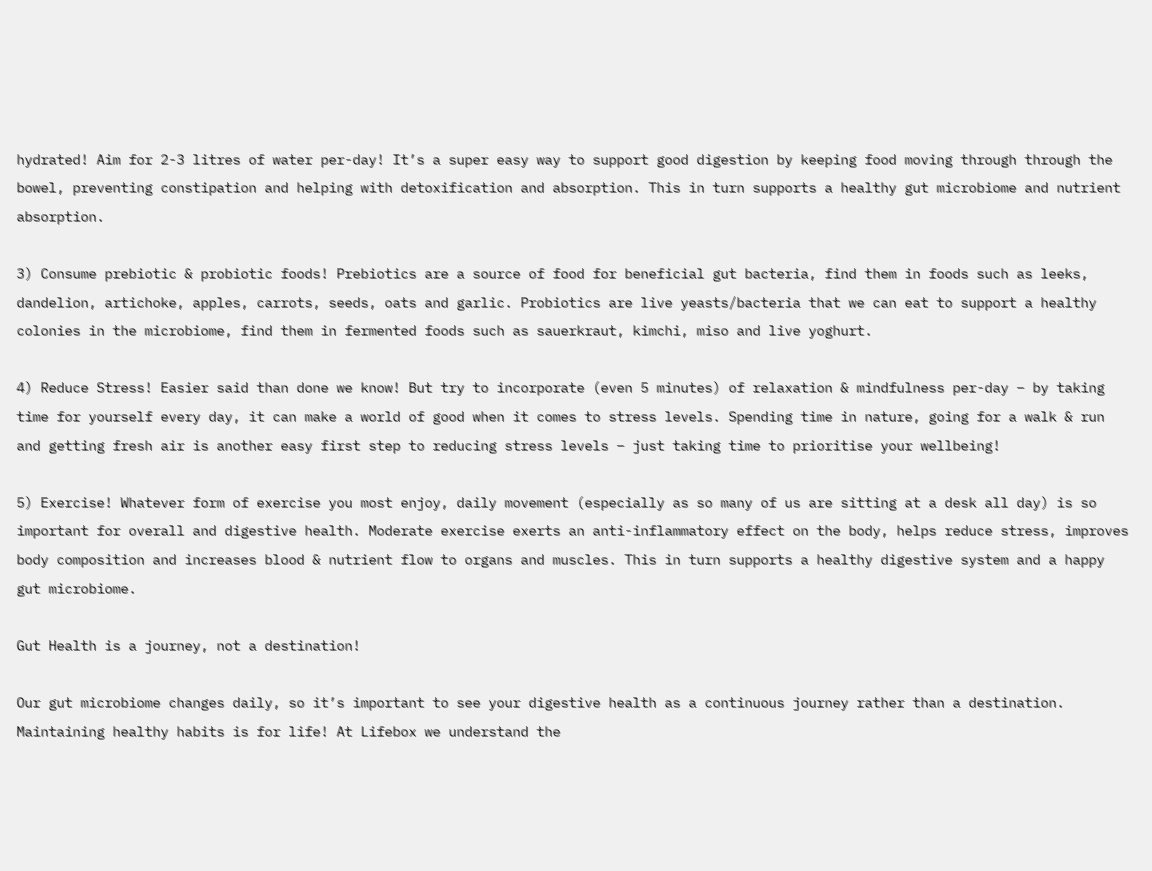hydrated! Aim for 2-3 litres of water per-day! It’s a super easy way to support good digestion by keeping food moving through through the bowel, preventing constipation and helping with detoxification and absorption. This in turn supports a healthy gut microbiome and nutrient absorption.

3) Consume prebiotic & probiotic foods! Prebiotics are a source of food for beneficial gut bacteria, find them in foods such as leeks, dandelion, artichoke, apples, carrots, seeds, oats and garlic. Probiotics are live yeasts/bacteria that we can eat to support a healthy colonies in the microbiome, find them in fermented foods such as sauerkraut, kimchi, miso and live yoghurt.

4) Reduce Stress! Easier said than done we know! But try to incorporate (even 5 minutes) of relaxation & mindfulness per-day – by taking time for yourself every day, it can make a world of good when it comes to stress levels. Spending time in nature, going for a walk & run and getting fresh air is another easy first step to reducing stress levels – just taking time to prioritise your wellbeing!

5) Exercise! Whatever form of exercise you most enjoy, daily movement (especially as so many of us are sitting at a desk all day) is so important for overall and digestive health. Moderate exercise exerts an anti-inflammatory effect on the body, helps reduce stress, improves body composition and increases blood & nutrient flow to organs and muscles. This in turn supports a healthy digestive system and a happy gut microbiome.

Gut Health is a journey, not a destination!

Our gut microbiome changes daily, so it’s important to see your digestive health as a continuous journey rather than a destination. Maintaining healthy habits is for life! At Lifebox we understand the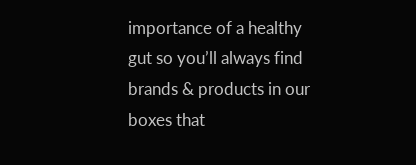importance of a healthy gut so you’ll always find brands & products in our boxes that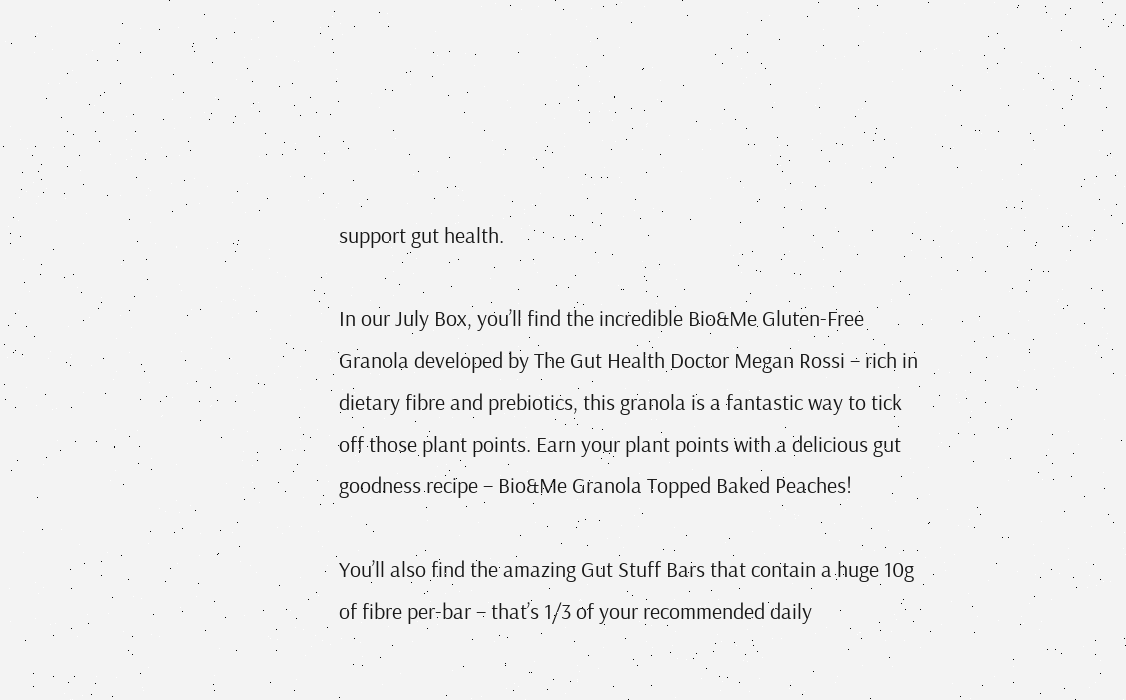support gut health.

In our July Box, you’ll find the incredible Bio&Me Gluten-Free Granola developed by The Gut Health Doctor Megan Rossi – rich in dietary fibre and prebiotics, this granola is a fantastic way to tick off those plant points. Earn your plant points with a delicious gut goodness recipe – Bio&Me Granola Topped Baked Peaches!

You’ll also find the amazing Gut Stuff Bars that contain a huge 10g of fibre per-bar – that’s 1/3 of your recommended daily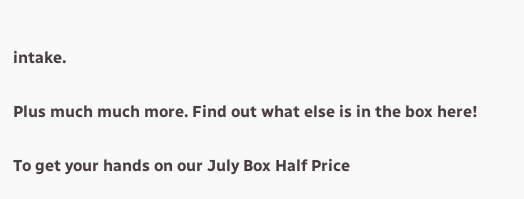intake.

Plus much much more. Find out what else is in the box here!

To get your hands on our July Box Half Price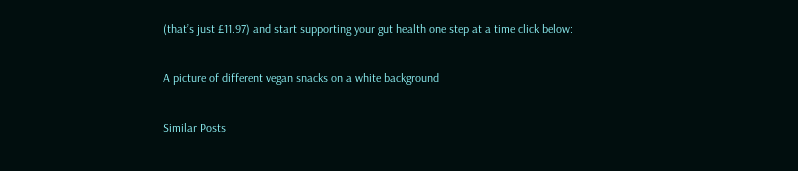(that’s just £11.97) and start supporting your gut health one step at a time click below:

A picture of different vegan snacks on a white background

Similar Posts